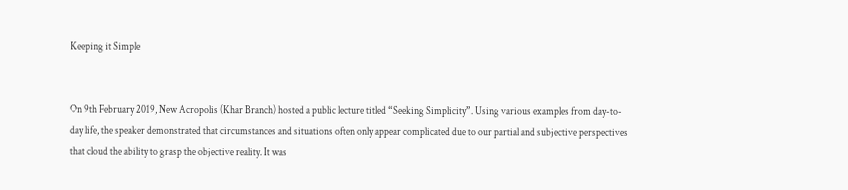Keeping it Simple


On 9th February 2019, New Acropolis (Khar Branch) hosted a public lecture titled “Seeking Simplicity”. Using various examples from day-to-day life, the speaker demonstrated that circumstances and situations often only appear complicated due to our partial and subjective perspectives that cloud the ability to grasp the objective reality. It was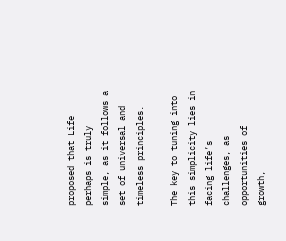proposed that Life perhaps is truly simple, as it follows a set of universal and timeless principles.

The key to tuning into this simplicity lies in facing life’s challenges, as opportunities of growth,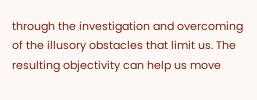through the investigation and overcoming of the illusory obstacles that limit us. The resulting objectivity can help us move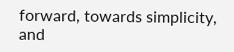forward, towards simplicity, and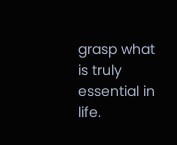grasp what is truly essential in life.